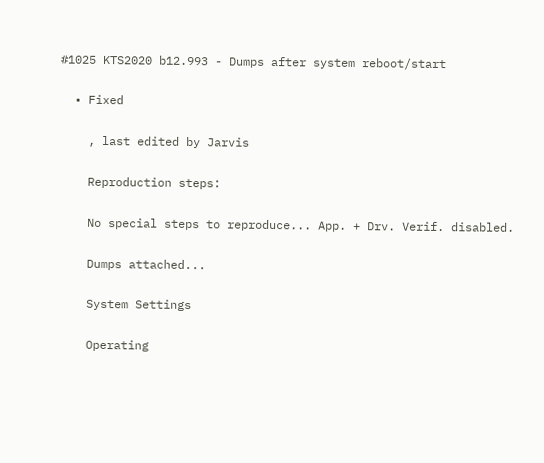#1025 KTS2020 b12.993 - Dumps after system reboot/start

  • Fixed

    , last edited by Jarvis

    Reproduction steps:

    No special steps to reproduce... App. + Drv. Verif. disabled.

    Dumps attached...

    System Settings

    Operating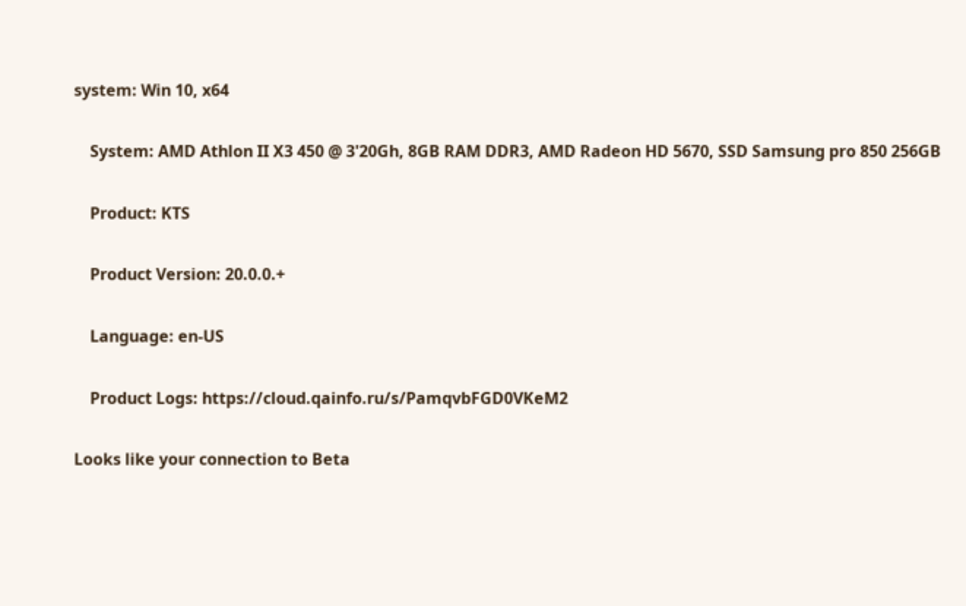system: Win 10, x64

    System: AMD Athlon II X3 450 @ 3'20Gh, 8GB RAM DDR3, AMD Radeon HD 5670, SSD Samsung pro 850 256GB

    Product: KTS

    Product Version: 20.0.0.+

    Language: en-US

    Product Logs: https://cloud.qainfo.ru/s/PamqvbFGD0VKeM2

Looks like your connection to Beta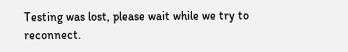Testing was lost, please wait while we try to reconnect.